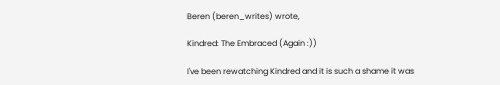Beren (beren_writes) wrote,

Kindred: The Embraced (Again :))

I've been rewatching Kindred and it is such a shame it was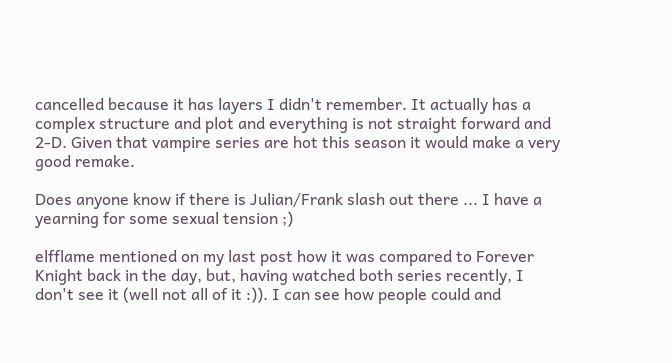cancelled because it has layers I didn't remember. It actually has a complex structure and plot and everything is not straight forward and 2-D. Given that vampire series are hot this season it would make a very good remake.

Does anyone know if there is Julian/Frank slash out there ... I have a yearning for some sexual tension ;)

elfflame mentioned on my last post how it was compared to Forever Knight back in the day, but, having watched both series recently, I don't see it (well not all of it :)). I can see how people could and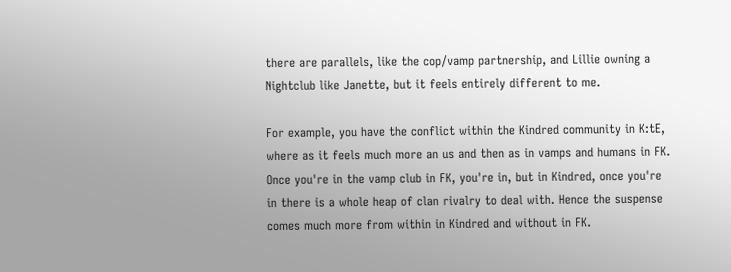there are parallels, like the cop/vamp partnership, and Lillie owning a Nightclub like Janette, but it feels entirely different to me.

For example, you have the conflict within the Kindred community in K:tE, where as it feels much more an us and then as in vamps and humans in FK. Once you're in the vamp club in FK, you're in, but in Kindred, once you're in there is a whole heap of clan rivalry to deal with. Hence the suspense comes much more from within in Kindred and without in FK.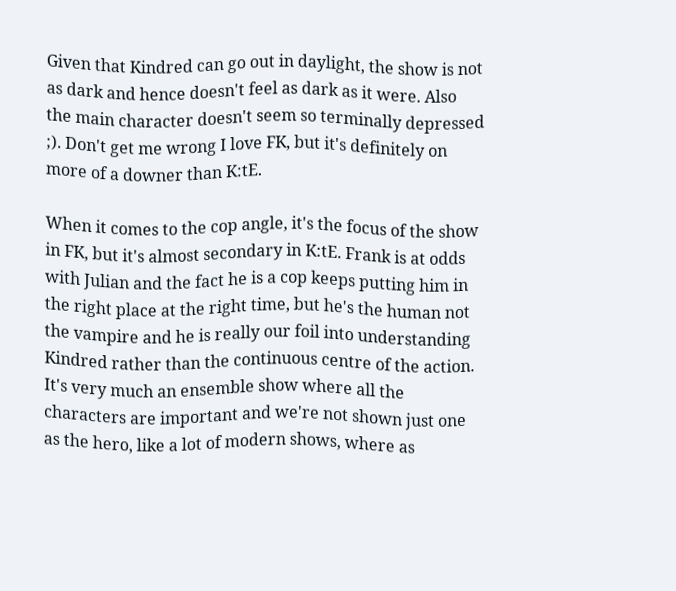Given that Kindred can go out in daylight, the show is not as dark and hence doesn't feel as dark as it were. Also the main character doesn't seem so terminally depressed ;). Don't get me wrong I love FK, but it's definitely on more of a downer than K:tE.

When it comes to the cop angle, it's the focus of the show in FK, but it's almost secondary in K:tE. Frank is at odds with Julian and the fact he is a cop keeps putting him in the right place at the right time, but he's the human not the vampire and he is really our foil into understanding Kindred rather than the continuous centre of the action. It's very much an ensemble show where all the characters are important and we're not shown just one as the hero, like a lot of modern shows, where as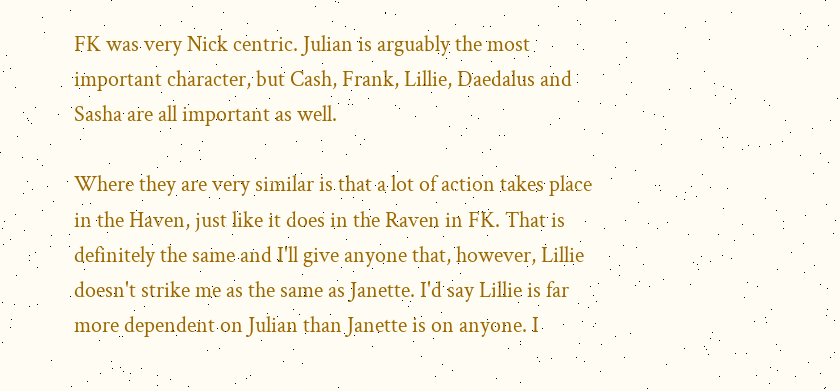FK was very Nick centric. Julian is arguably the most important character, but Cash, Frank, Lillie, Daedalus and Sasha are all important as well.

Where they are very similar is that a lot of action takes place in the Haven, just like it does in the Raven in FK. That is definitely the same and I'll give anyone that, however, Lillie doesn't strike me as the same as Janette. I'd say Lillie is far more dependent on Julian than Janette is on anyone. I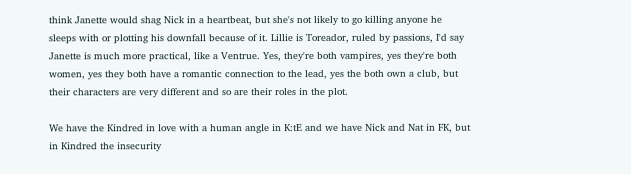think Janette would shag Nick in a heartbeat, but she's not likely to go killing anyone he sleeps with or plotting his downfall because of it. Lillie is Toreador, ruled by passions, I'd say Janette is much more practical, like a Ventrue. Yes, they're both vampires, yes they're both women, yes they both have a romantic connection to the lead, yes the both own a club, but their characters are very different and so are their roles in the plot.

We have the Kindred in love with a human angle in K:tE and we have Nick and Nat in FK, but in Kindred the insecurity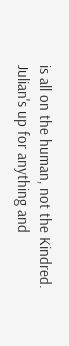is all on the human, not the Kindred. Julian's up for anything and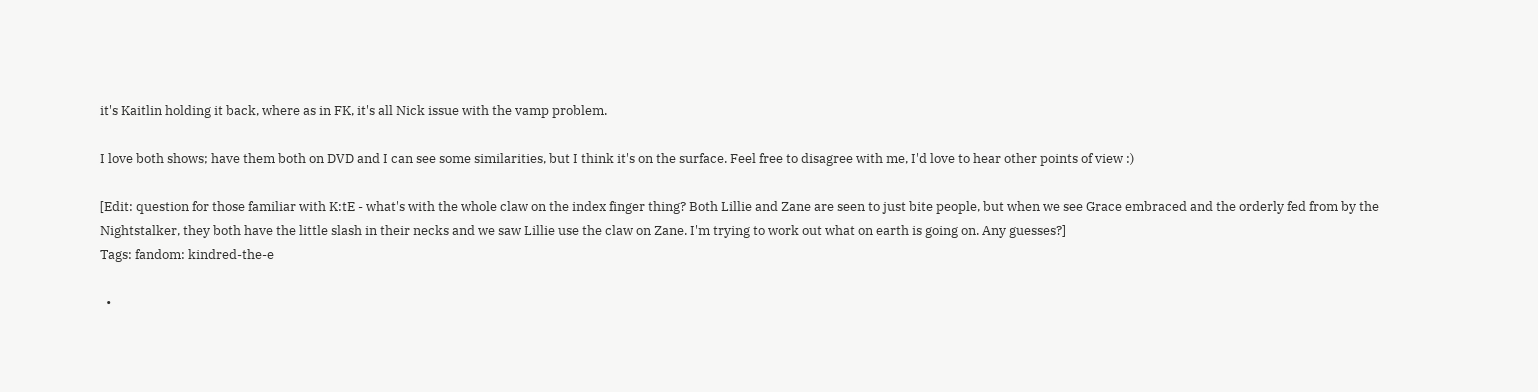it's Kaitlin holding it back, where as in FK, it's all Nick issue with the vamp problem.

I love both shows; have them both on DVD and I can see some similarities, but I think it's on the surface. Feel free to disagree with me, I'd love to hear other points of view :)

[Edit: question for those familiar with K:tE - what's with the whole claw on the index finger thing? Both Lillie and Zane are seen to just bite people, but when we see Grace embraced and the orderly fed from by the Nightstalker, they both have the little slash in their necks and we saw Lillie use the claw on Zane. I'm trying to work out what on earth is going on. Any guesses?]
Tags: fandom: kindred-the-e

  •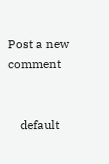Post a new comment


    default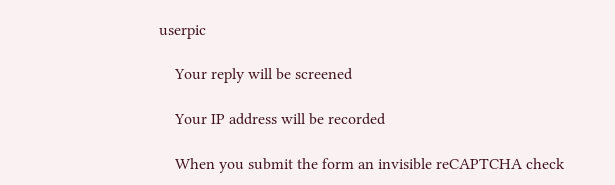userpic

    Your reply will be screened

    Your IP address will be recorded

    When you submit the form an invisible reCAPTCHA check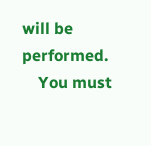will be performed.
    You must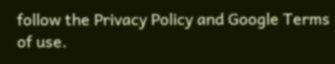follow the Privacy Policy and Google Terms of use.